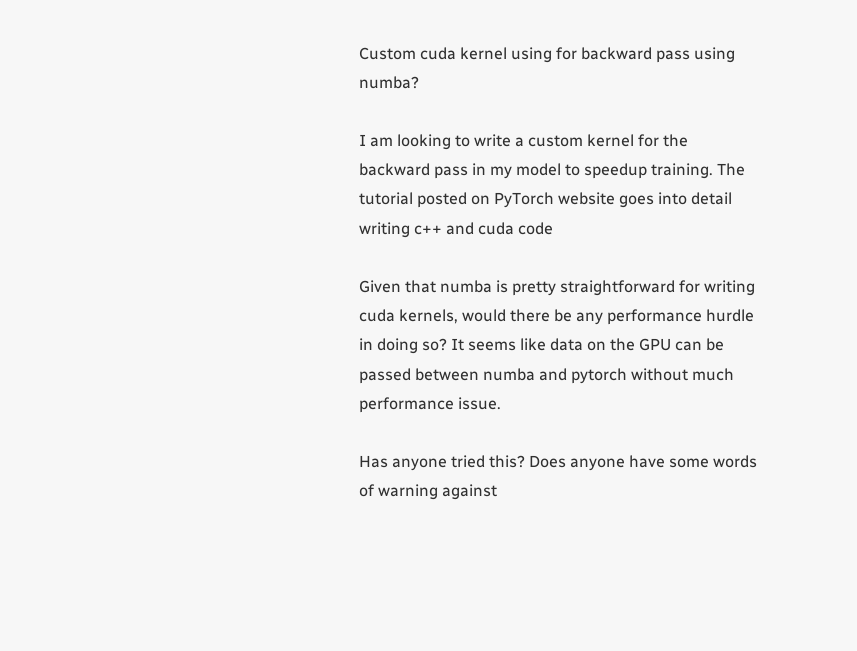Custom cuda kernel using for backward pass using numba?

I am looking to write a custom kernel for the backward pass in my model to speedup training. The tutorial posted on PyTorch website goes into detail writing c++ and cuda code

Given that numba is pretty straightforward for writing cuda kernels, would there be any performance hurdle in doing so? It seems like data on the GPU can be passed between numba and pytorch without much performance issue.

Has anyone tried this? Does anyone have some words of warning against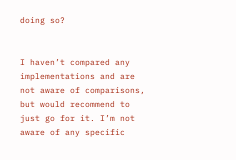doing so?


I haven’t compared any implementations and are not aware of comparisons, but would recommend to just go for it. I’m not aware of any specific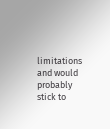limitations and would probably stick to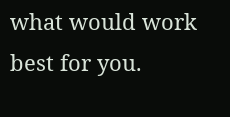what would work best for you.